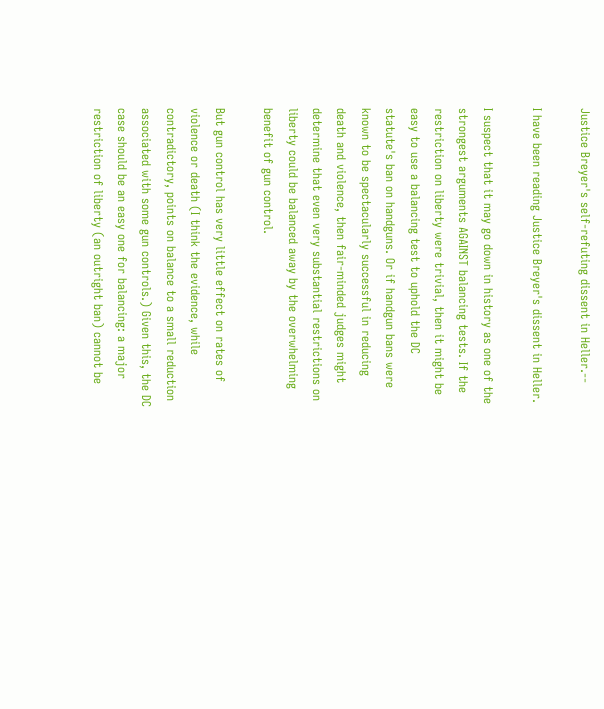Justice Breyer's self-refuting dissent in Heller.--

I have been reading Justice Breyer's dissent in Heller.

I suspect that it may go down in history as one of the strongest arguments AGAINST balancing tests. If the restriction on liberty were trivial, then it might be easy to use a balancing test to uphold the DC statute's ban on handguns. Or if handgun bans were known to be spectacularly successful in reducing death and violence, then fair-minded judges might determine that even very substantial restrictions on liberty could be balanced away by the overwhelming benefit of gun control.

But gun control has very little effect on rates of violence or death (I think the evidence, while contradictory, points on balance to a small reduction associated with some gun controls.) Given this, the DC case should be an easy one for balancing: a major restriction of liberty (an outright ban) cannot be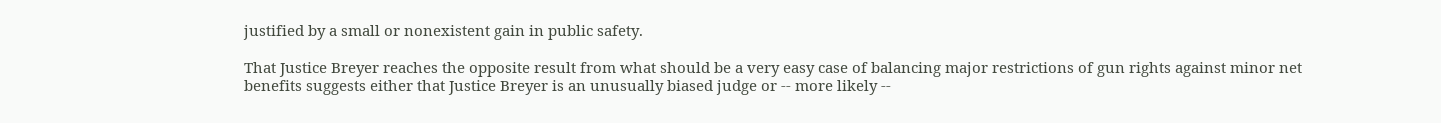justified by a small or nonexistent gain in public safety.

That Justice Breyer reaches the opposite result from what should be a very easy case of balancing major restrictions of gun rights against minor net benefits suggests either that Justice Breyer is an unusually biased judge or -- more likely --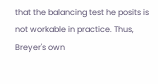that the balancing test he posits is not workable in practice. Thus, Breyer's own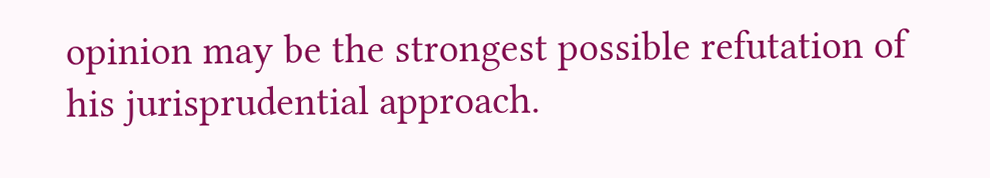opinion may be the strongest possible refutation of his jurisprudential approach.